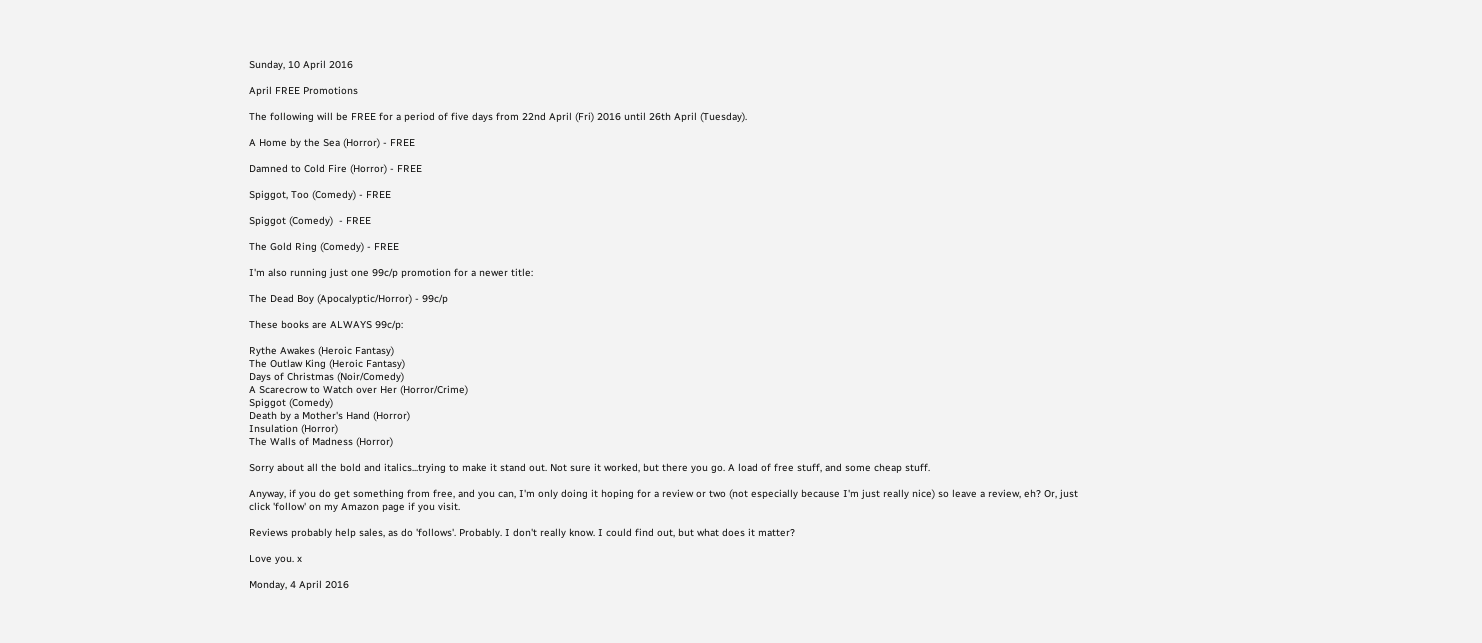Sunday, 10 April 2016

April FREE Promotions

The following will be FREE for a period of five days from 22nd April (Fri) 2016 until 26th April (Tuesday).

A Home by the Sea (Horror) - FREE

Damned to Cold Fire (Horror) - FREE

Spiggot, Too (Comedy) - FREE

Spiggot (Comedy)  - FREE

The Gold Ring (Comedy) - FREE

I'm also running just one 99c/p promotion for a newer title:

The Dead Boy (Apocalyptic/Horror) - 99c/p

These books are ALWAYS 99c/p:

Rythe Awakes (Heroic Fantasy)
The Outlaw King (Heroic Fantasy)
Days of Christmas (Noir/Comedy)
A Scarecrow to Watch over Her (Horror/Crime)
Spiggot (Comedy)
Death by a Mother's Hand (Horror)
Insulation (Horror)
The Walls of Madness (Horror)

Sorry about all the bold and italics...trying to make it stand out. Not sure it worked, but there you go. A load of free stuff, and some cheap stuff.

Anyway, if you do get something from free, and you can, I'm only doing it hoping for a review or two (not especially because I'm just really nice) so leave a review, eh? Or, just click 'follow' on my Amazon page if you visit.

Reviews probably help sales, as do 'follows'. Probably. I don't really know. I could find out, but what does it matter?

Love you. x

Monday, 4 April 2016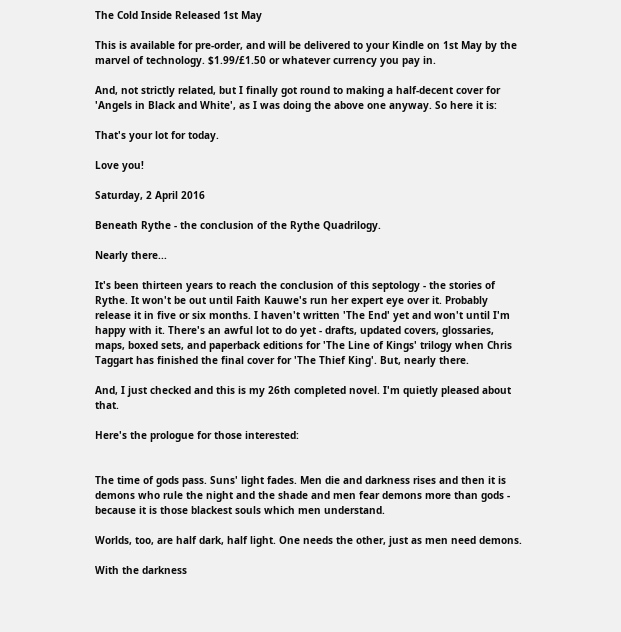The Cold Inside Released 1st May

This is available for pre-order, and will be delivered to your Kindle on 1st May by the marvel of technology. $1.99/£1.50 or whatever currency you pay in.

And, not strictly related, but I finally got round to making a half-decent cover for 'Angels in Black and White', as I was doing the above one anyway. So here it is:

That's your lot for today.

Love you!

Saturday, 2 April 2016

Beneath Rythe - the conclusion of the Rythe Quadrilogy.

Nearly there...

It's been thirteen years to reach the conclusion of this septology - the stories of Rythe. It won't be out until Faith Kauwe's run her expert eye over it. Probably release it in five or six months. I haven't written 'The End' yet and won't until I'm happy with it. There's an awful lot to do yet - drafts, updated covers, glossaries, maps, boxed sets, and paperback editions for 'The Line of Kings' trilogy when Chris Taggart has finished the final cover for 'The Thief King'. But, nearly there.

And, I just checked and this is my 26th completed novel. I'm quietly pleased about that.

Here's the prologue for those interested:


The time of gods pass. Suns' light fades. Men die and darkness rises and then it is demons who rule the night and the shade and men fear demons more than gods - because it is those blackest souls which men understand.

Worlds, too, are half dark, half light. One needs the other, just as men need demons.

With the darkness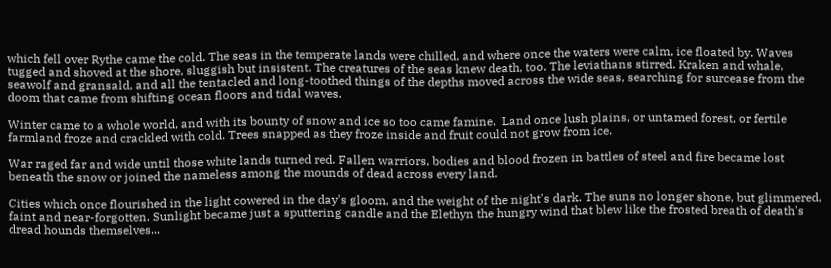which fell over Rythe came the cold. The seas in the temperate lands were chilled, and where once the waters were calm, ice floated by. Waves tugged and shoved at the shore, sluggish but insistent. The creatures of the seas knew death, too. The leviathans stirred. Kraken and whale, seawolf and gransald, and all the tentacled and long-toothed things of the depths moved across the wide seas, searching for surcease from the doom that came from shifting ocean floors and tidal waves.

Winter came to a whole world, and with its bounty of snow and ice so too came famine.  Land once lush plains, or untamed forest, or fertile farmland froze and crackled with cold. Trees snapped as they froze inside and fruit could not grow from ice.

War raged far and wide until those white lands turned red. Fallen warriors, bodies and blood frozen in battles of steel and fire became lost beneath the snow or joined the nameless among the mounds of dead across every land.

Cities which once flourished in the light cowered in the day's gloom, and the weight of the night's dark. The suns no longer shone, but glimmered, faint and near-forgotten. Sunlight became just a sputtering candle and the Elethyn the hungry wind that blew like the frosted breath of death's dread hounds themselves...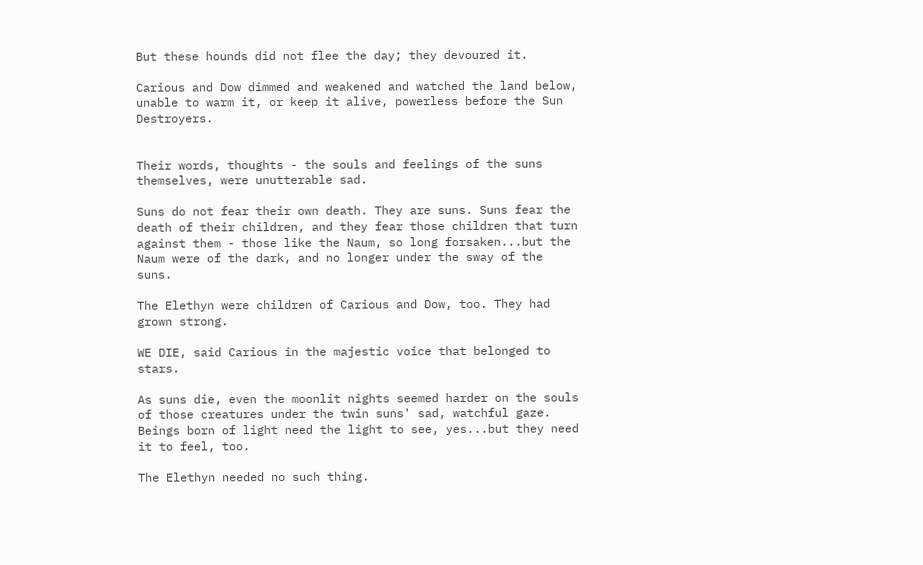But these hounds did not flee the day; they devoured it.

Carious and Dow dimmed and weakened and watched the land below, unable to warm it, or keep it alive, powerless before the Sun Destroyers.


Their words, thoughts - the souls and feelings of the suns themselves, were unutterable sad.

Suns do not fear their own death. They are suns. Suns fear the death of their children, and they fear those children that turn against them - those like the Naum, so long forsaken...but the Naum were of the dark, and no longer under the sway of the suns.

The Elethyn were children of Carious and Dow, too. They had grown strong.

WE DIE, said Carious in the majestic voice that belonged to stars.

As suns die, even the moonlit nights seemed harder on the souls of those creatures under the twin suns' sad, watchful gaze. Beings born of light need the light to see, yes...but they need it to feel, too.

The Elethyn needed no such thing.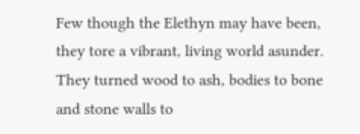Few though the Elethyn may have been, they tore a vibrant, living world asunder. They turned wood to ash, bodies to bone and stone walls to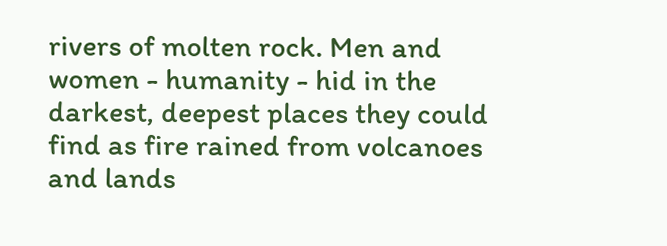rivers of molten rock. Men and women - humanity - hid in the darkest, deepest places they could find as fire rained from volcanoes and lands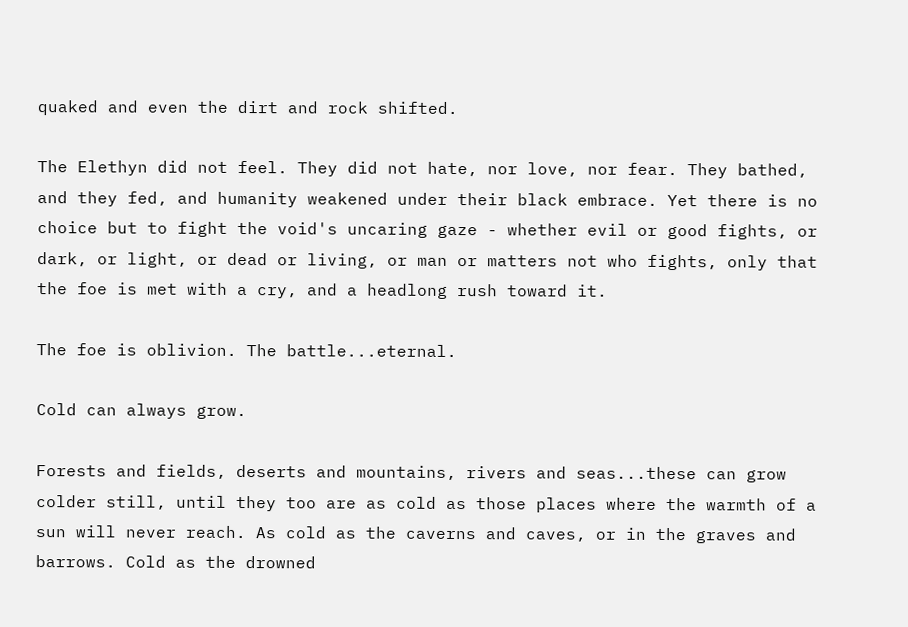quaked and even the dirt and rock shifted.

The Elethyn did not feel. They did not hate, nor love, nor fear. They bathed, and they fed, and humanity weakened under their black embrace. Yet there is no choice but to fight the void's uncaring gaze - whether evil or good fights, or dark, or light, or dead or living, or man or matters not who fights, only that the foe is met with a cry, and a headlong rush toward it.

The foe is oblivion. The battle...eternal.

Cold can always grow.

Forests and fields, deserts and mountains, rivers and seas...these can grow colder still, until they too are as cold as those places where the warmth of a sun will never reach. As cold as the caverns and caves, or in the graves and barrows. Cold as the drowned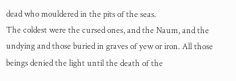dead who mouldered in the pits of the seas.
The coldest were the cursed ones, and the Naum, and the undying and those buried in graves of yew or iron. All those beings denied the light until the death of the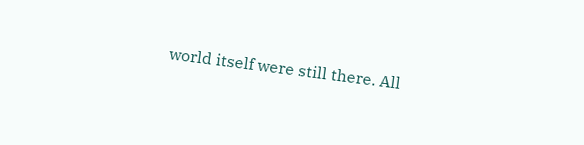world itself were still there. All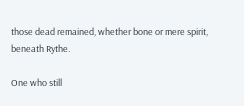those dead remained, whether bone or mere spirit, beneath Rythe.

One who still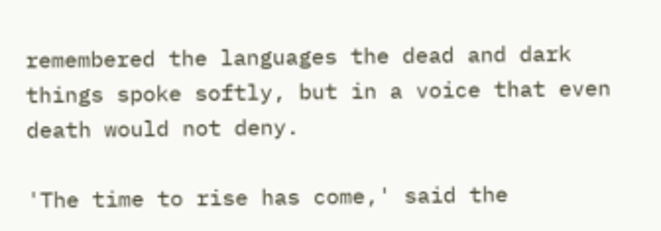remembered the languages the dead and dark things spoke softly, but in a voice that even death would not deny.

'The time to rise has come,' said the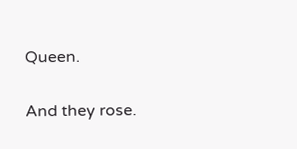Queen.

And they rose.